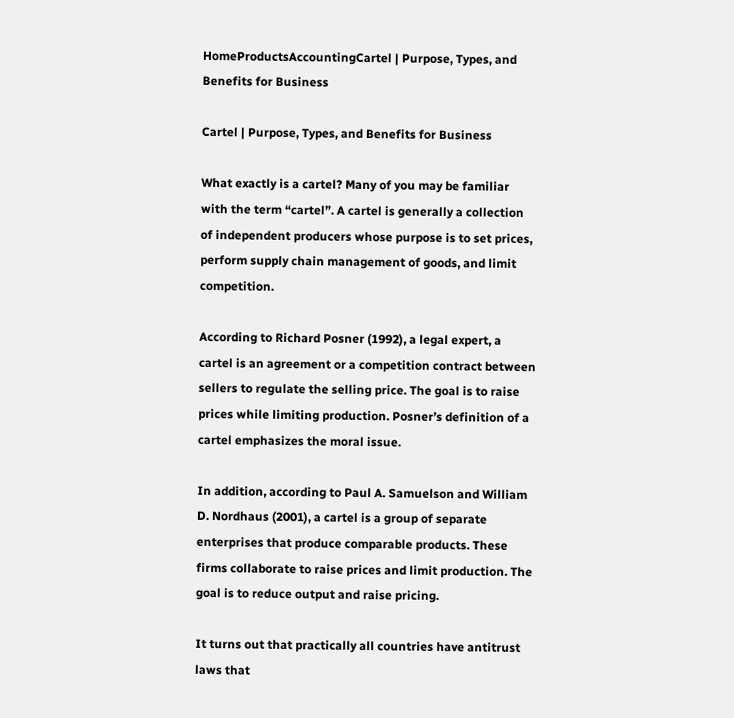HomeProductsAccountingCartel | Purpose, Types, and Benefits for Business

Cartel | Purpose, Types, and Benefits for Business

What exactly is a cartel? Many of you may be familiar with the term “cartel”. A cartel is generally a collection of independent producers whose purpose is to set prices, perform supply chain management of goods, and limit competition.

According to Richard Posner (1992), a legal expert, a cartel is an agreement or a competition contract between sellers to regulate the selling price. The goal is to raise prices while limiting production. Posner’s definition of a cartel emphasizes the moral issue.

In addition, according to Paul A. Samuelson and William D. Nordhaus (2001), a cartel is a group of separate enterprises that produce comparable products. These firms collaborate to raise prices and limit production. The goal is to reduce output and raise pricing.

It turns out that practically all countries have antitrust laws that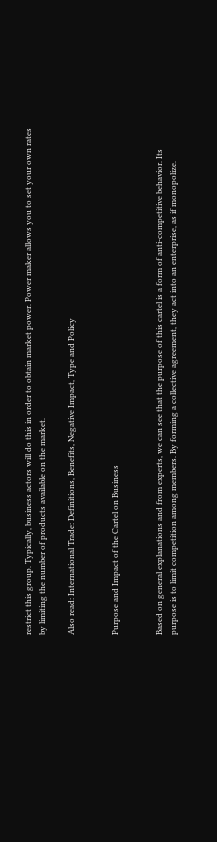restrict this group. Typically, business actors will do this in order to obtain market power. Power maker allows you to set your own rates by limiting the number of products available on the market.

Also read: International Trade: Definitions, Benefits, Negative Impact, Type and Policy


Purpose and Impact of the Cartel on Business


Based on general explanations and from experts, we can see that the purpose of this cartel is a form of anti-competitive behavior. Its purpose is to limit competition among members. By forming a collective agreement, they act into an enterprise, as if monopolize.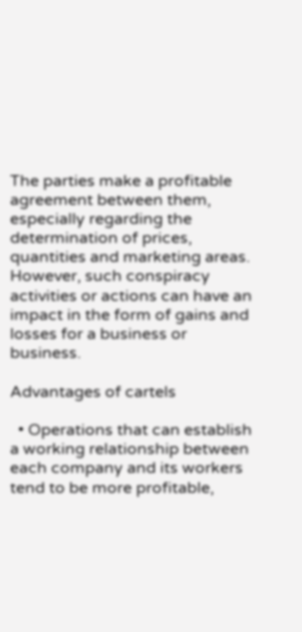The parties make a profitable agreement between them, especially regarding the determination of prices, quantities and marketing areas. However, such conspiracy activities or actions can have an impact in the form of gains and losses for a business or business.

Advantages of cartels

  • Operations that can establish a working relationship between each company and its workers tend to be more profitable,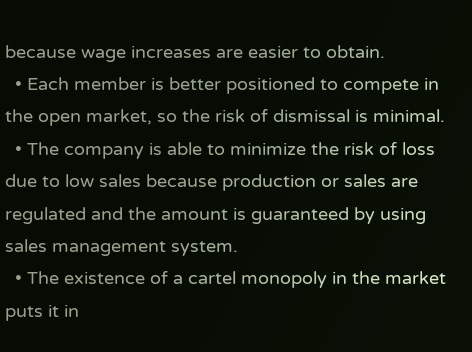because wage increases are easier to obtain.
  • Each member is better positioned to compete in the open market, so the risk of dismissal is minimal.
  • The company is able to minimize the risk of loss due to low sales because production or sales are regulated and the amount is guaranteed by using sales management system.
  • The existence of a cartel monopoly in the market puts it in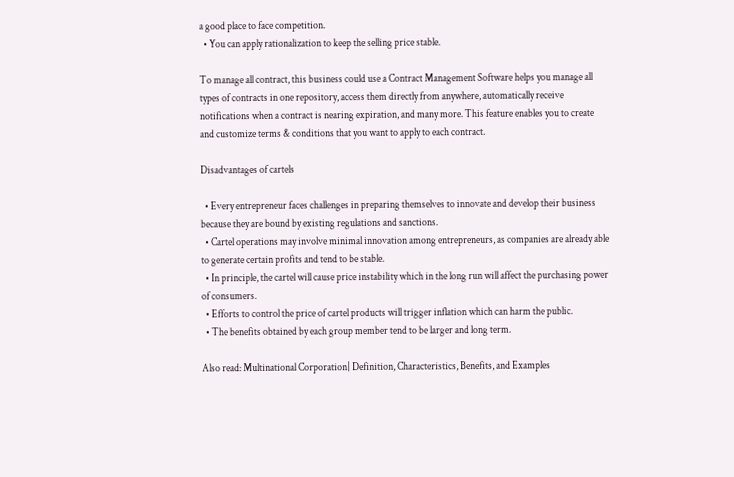a good place to face competition.
  • You can apply rationalization to keep the selling price stable.

To manage all contract, this business could use a Contract Management Software helps you manage all types of contracts in one repository, access them directly from anywhere, automatically receive notifications when a contract is nearing expiration, and many more. This feature enables you to create and customize terms & conditions that you want to apply to each contract.

Disadvantages of cartels

  • Every entrepreneur faces challenges in preparing themselves to innovate and develop their business because they are bound by existing regulations and sanctions.
  • Cartel operations may involve minimal innovation among entrepreneurs, as companies are already able to generate certain profits and tend to be stable.
  • In principle, the cartel will cause price instability which in the long run will affect the purchasing power of consumers.
  • Efforts to control the price of cartel products will trigger inflation which can harm the public.
  • The benefits obtained by each group member tend to be larger and long term.

Also read: Multinational Corporation| Definition, Characteristics, Benefits, and Examples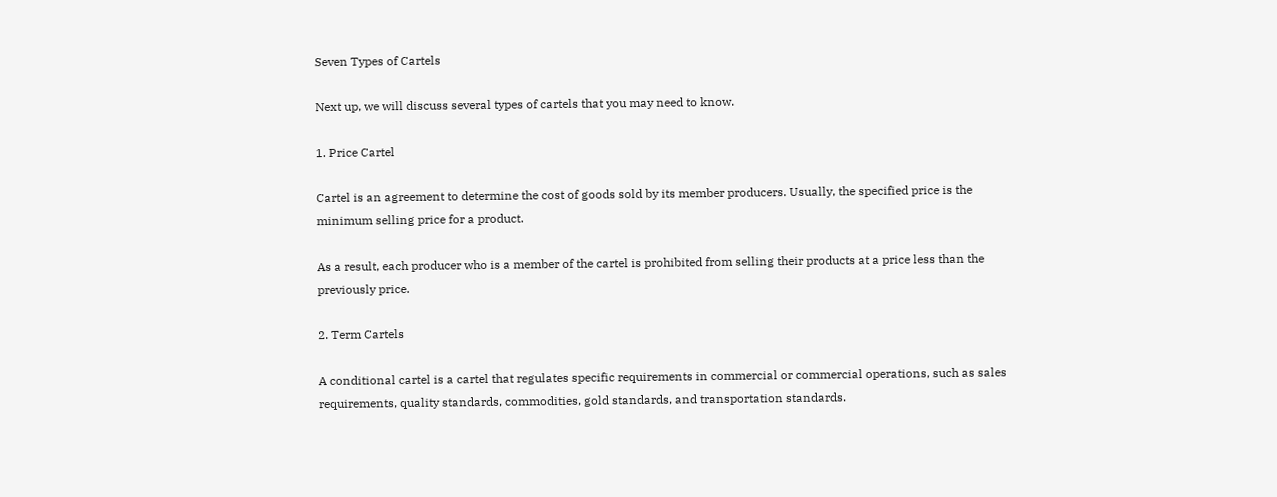Seven Types of Cartels

Next up, we will discuss several types of cartels that you may need to know.

1. Price Cartel

Cartel is an agreement to determine the cost of goods sold by its member producers. Usually, the specified price is the minimum selling price for a product.

As a result, each producer who is a member of the cartel is prohibited from selling their products at a price less than the previously price.

2. Term Cartels

A conditional cartel is a cartel that regulates specific requirements in commercial or commercial operations, such as sales requirements, quality standards, commodities, gold standards, and transportation standards.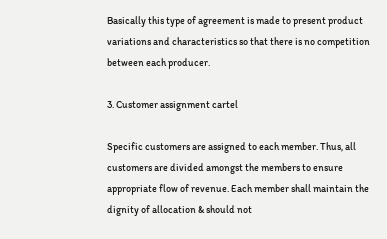Basically this type of agreement is made to present product variations and characteristics so that there is no competition between each producer.

3. Customer assignment cartel

Specific customers are assigned to each member. Thus, all customers are divided amongst the members to ensure appropriate flow of revenue. Each member shall maintain the dignity of allocation & should not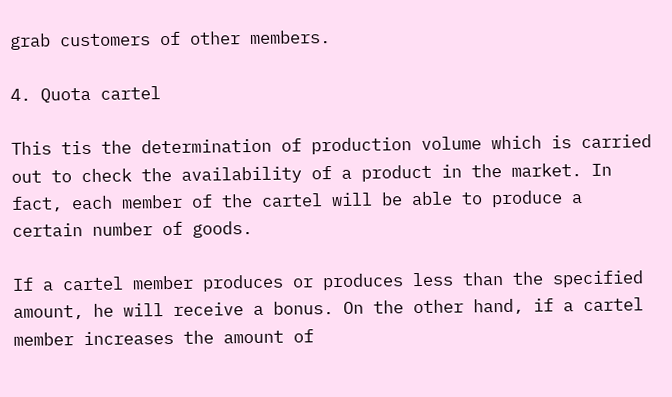grab customers of other members.

4. Quota cartel

This tis the determination of production volume which is carried out to check the availability of a product in the market. In fact, each member of the cartel will be able to produce a certain number of goods.

If a cartel member produces or produces less than the specified amount, he will receive a bonus. On the other hand, if a cartel member increases the amount of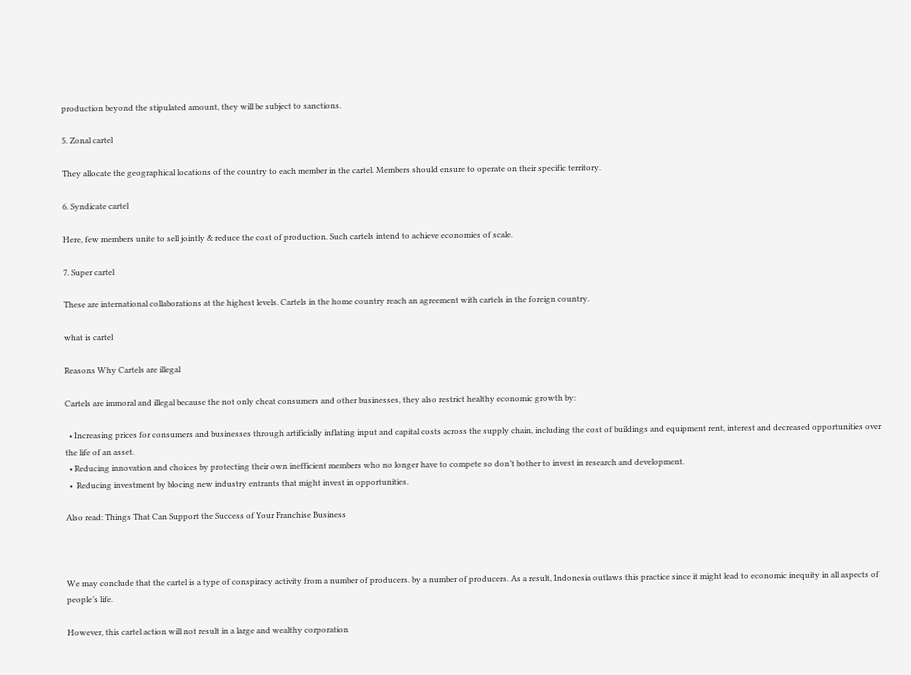production beyond the stipulated amount, they will be subject to sanctions.

5. Zonal cartel

They allocate the geographical locations of the country to each member in the cartel. Members should ensure to operate on their specific territory.

6. Syndicate cartel

Here, few members unite to sell jointly & reduce the cost of production. Such cartels intend to achieve economies of scale.

7. Super cartel

These are international collaborations at the highest levels. Cartels in the home country reach an agreement with cartels in the foreign country.

what is cartel

Reasons Why Cartels are illegal

Cartels are immoral and illegal because the not only cheat consumers and other businesses, they also restrict healthy economic growth by:

  • Increasing prices for consumers and businesses through artificially inflating input and capital costs across the supply chain, including the cost of buildings and equipment rent, interest and decreased opportunities over the life of an asset.
  • Reducing innovation and choices by protecting their own inefficient members who no longer have to compete so don’t bother to invest in research and development.
  •  Reducing investment by blocing new industry entrants that might invest in opportunities.

Also read: Things That Can Support the Success of Your Franchise Business



We may conclude that the cartel is a type of conspiracy activity from a number of producers. by a number of producers. As a result, Indonesia outlaws this practice since it might lead to economic inequity in all aspects of people’s life.

However, this cartel action will not result in a large and wealthy corporation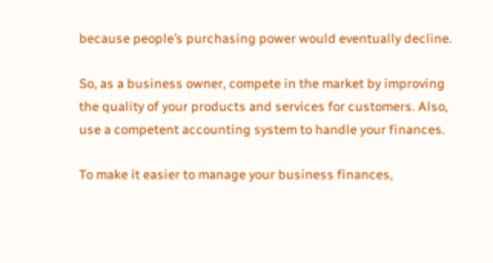because people’s purchasing power would eventually decline.

So, as a business owner, compete in the market by improving the quality of your products and services for customers. Also, use a competent accounting system to handle your finances.

To make it easier to manage your business finances,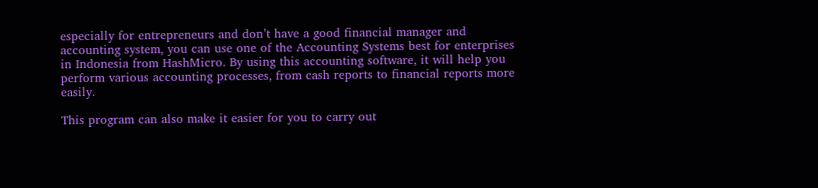especially for entrepreneurs and don’t have a good financial manager and accounting system, you can use one of the Accounting Systems best for enterprises in Indonesia from HashMicro. By using this accounting software, it will help you perform various accounting processes, from cash reports to financial reports more easily.

This program can also make it easier for you to carry out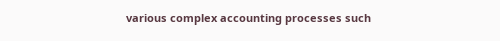various complex accounting processes such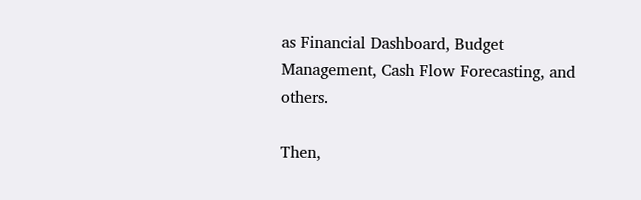as Financial Dashboard, Budget Management, Cash Flow Forecasting, and others.

Then,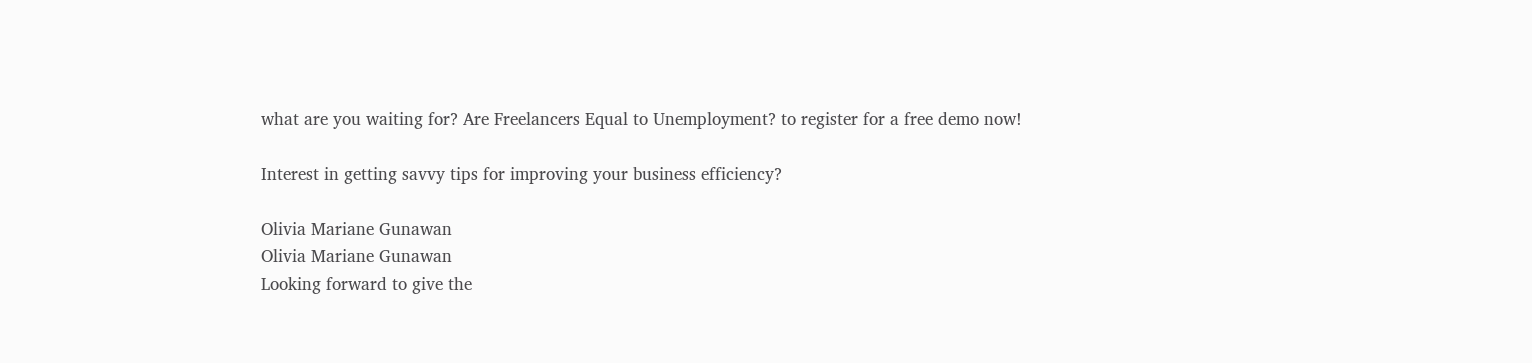what are you waiting for? Are Freelancers Equal to Unemployment? to register for a free demo now!

Interest in getting savvy tips for improving your business efficiency?

Olivia Mariane Gunawan
Olivia Mariane Gunawan
Looking forward to give the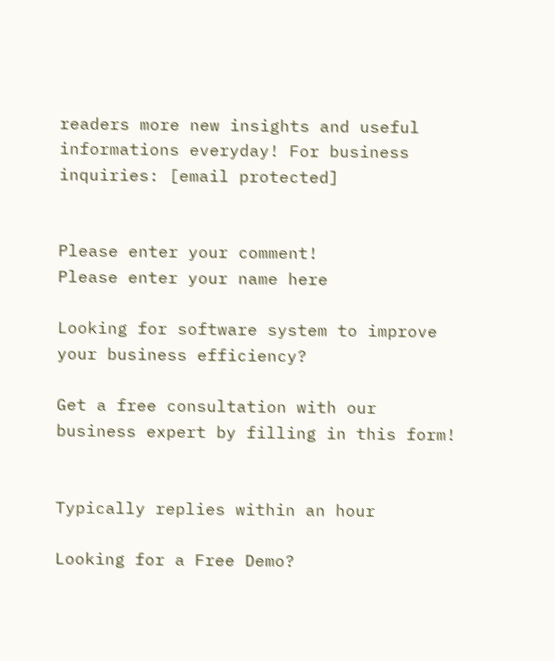readers more new insights and useful informations everyday! For business inquiries: [email protected]


Please enter your comment!
Please enter your name here

Looking for software system to improve your business efficiency?

Get a free consultation with our business expert by filling in this form!


Typically replies within an hour

Looking for a Free Demo?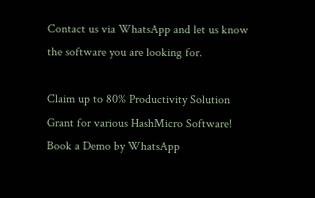Contact us via WhatsApp and let us know the software you are looking for.

Claim up to 80% Productivity Solution Grant for various HashMicro Software!
Book a Demo by WhatsApp